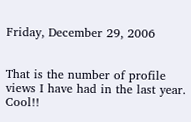Friday, December 29, 2006


That is the number of profile views I have had in the last year. Cool!!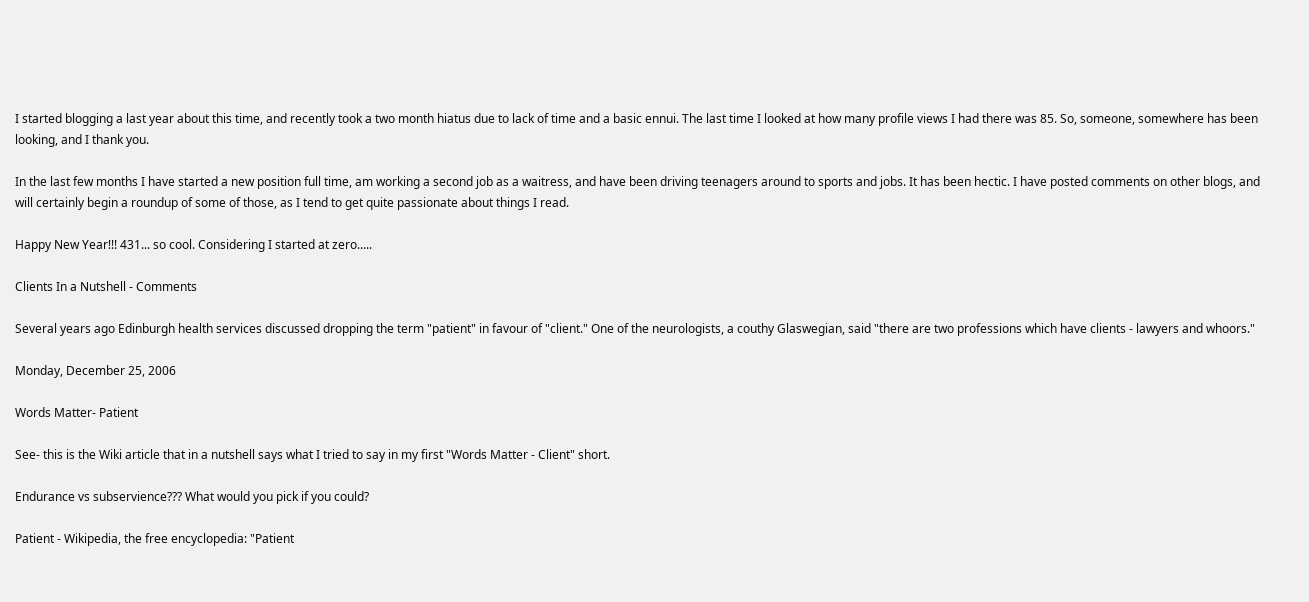I started blogging a last year about this time, and recently took a two month hiatus due to lack of time and a basic ennui. The last time I looked at how many profile views I had there was 85. So, someone, somewhere has been looking, and I thank you.

In the last few months I have started a new position full time, am working a second job as a waitress, and have been driving teenagers around to sports and jobs. It has been hectic. I have posted comments on other blogs, and will certainly begin a roundup of some of those, as I tend to get quite passionate about things I read.

Happy New Year!!! 431... so cool. Considering I started at zero.....

Clients In a Nutshell - Comments

Several years ago Edinburgh health services discussed dropping the term "patient" in favour of "client." One of the neurologists, a couthy Glaswegian, said "there are two professions which have clients - lawyers and whoors."

Monday, December 25, 2006

Words Matter- Patient

See- this is the Wiki article that in a nutshell says what I tried to say in my first "Words Matter - Client" short.

Endurance vs subservience??? What would you pick if you could?

Patient - Wikipedia, the free encyclopedia: "Patient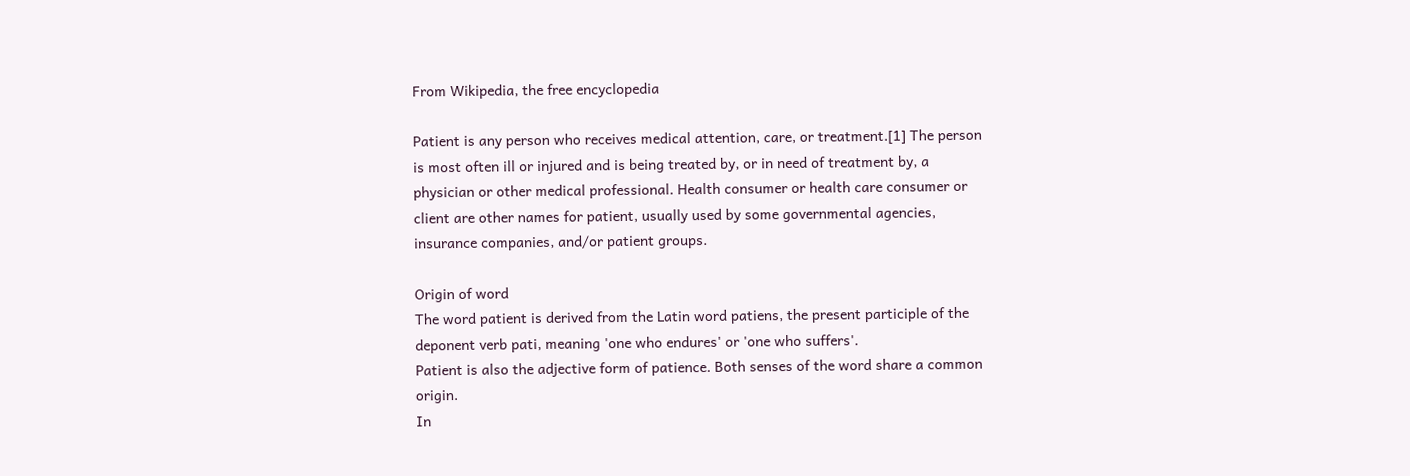From Wikipedia, the free encyclopedia

Patient is any person who receives medical attention, care, or treatment.[1] The person is most often ill or injured and is being treated by, or in need of treatment by, a physician or other medical professional. Health consumer or health care consumer or client are other names for patient, usually used by some governmental agencies, insurance companies, and/or patient groups.

Origin of word
The word patient is derived from the Latin word patiens, the present participle of the deponent verb pati, meaning 'one who endures' or 'one who suffers'.
Patient is also the adjective form of patience. Both senses of the word share a common origin.
In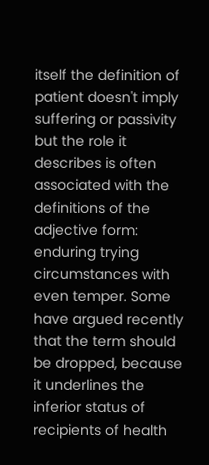itself the definition of patient doesn't imply suffering or passivity but the role it describes is often associated with the definitions of the adjective form: enduring trying circumstances with even temper. Some have argued recently that the term should be dropped, because it underlines the inferior status of recipients of health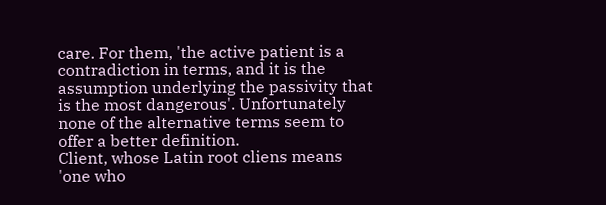care. For them, 'the active patient is a contradiction in terms, and it is the assumption underlying the passivity that is the most dangerous'. Unfortunately none of the alternative terms seem to offer a better definition.
Client, whose Latin root cliens means 'one who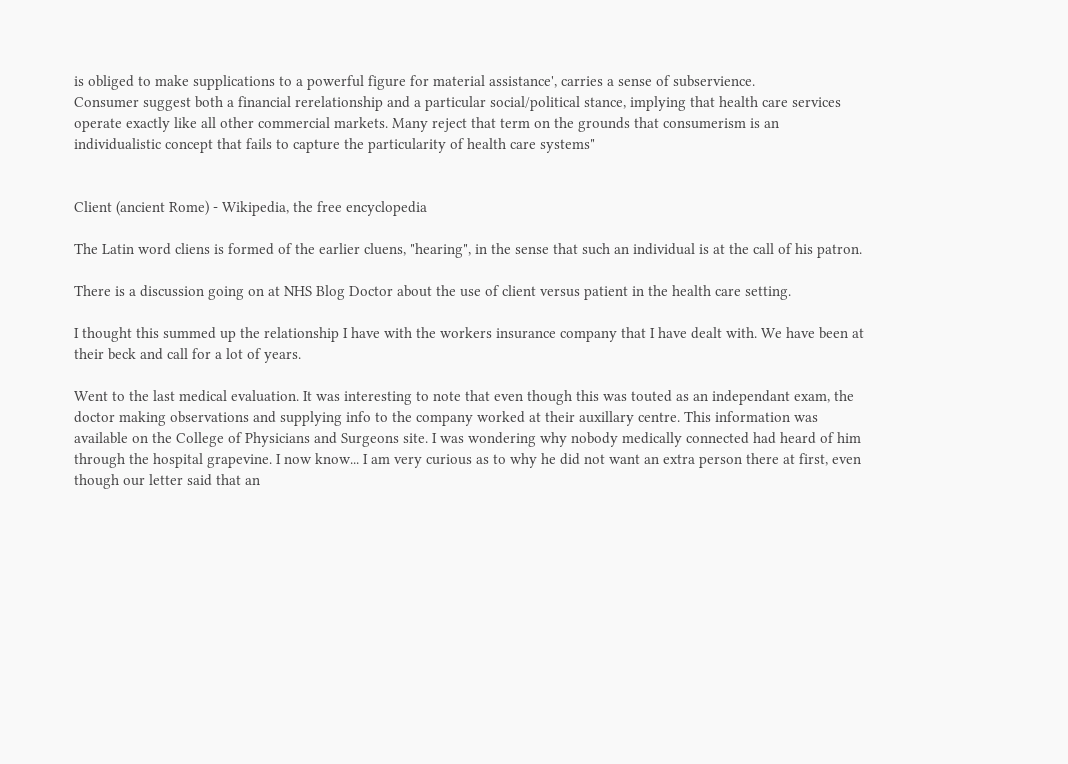is obliged to make supplications to a powerful figure for material assistance', carries a sense of subservience.
Consumer suggest both a financial rerelationship and a particular social/political stance, implying that health care services operate exactly like all other commercial markets. Many reject that term on the grounds that consumerism is an individualistic concept that fails to capture the particularity of health care systems"


Client (ancient Rome) - Wikipedia, the free encyclopedia

The Latin word cliens is formed of the earlier cluens, "hearing", in the sense that such an individual is at the call of his patron.

There is a discussion going on at NHS Blog Doctor about the use of client versus patient in the health care setting.

I thought this summed up the relationship I have with the workers insurance company that I have dealt with. We have been at their beck and call for a lot of years.

Went to the last medical evaluation. It was interesting to note that even though this was touted as an independant exam, the doctor making observations and supplying info to the company worked at their auxillary centre. This information was available on the College of Physicians and Surgeons site. I was wondering why nobody medically connected had heard of him through the hospital grapevine. I now know... I am very curious as to why he did not want an extra person there at first, even though our letter said that an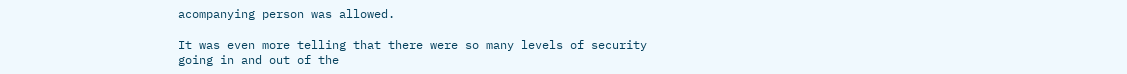acompanying person was allowed.

It was even more telling that there were so many levels of security going in and out of the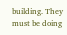building. They must be doing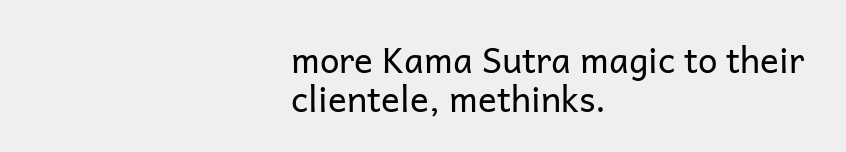more Kama Sutra magic to their clientele, methinks.